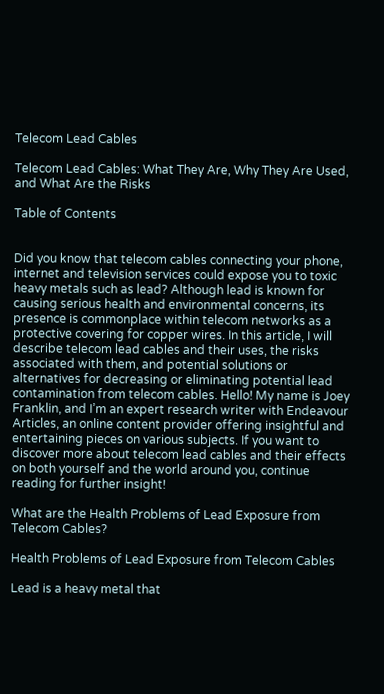Telecom Lead Cables

Telecom Lead Cables: What They Are, Why They Are Used, and What Are the Risks

Table of Contents


Did you know that telecom cables connecting your phone, internet and television services could expose you to toxic heavy metals such as lead? Although lead is known for causing serious health and environmental concerns, its presence is commonplace within telecom networks as a protective covering for copper wires. In this article, I will describe telecom lead cables and their uses, the risks associated with them, and potential solutions or alternatives for decreasing or eliminating potential lead contamination from telecom cables. Hello! My name is Joey Franklin, and I’m an expert research writer with Endeavour Articles, an online content provider offering insightful and entertaining pieces on various subjects. If you want to discover more about telecom lead cables and their effects on both yourself and the world around you, continue reading for further insight!

What are the Health Problems of Lead Exposure from Telecom Cables?

Health Problems of Lead Exposure from Telecom Cables

Lead is a heavy metal that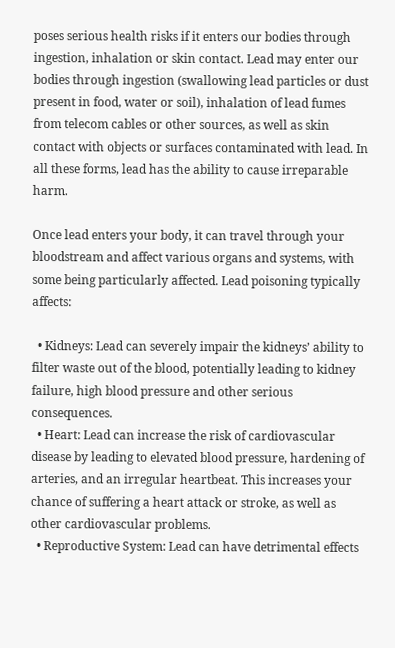poses serious health risks if it enters our bodies through ingestion, inhalation or skin contact. Lead may enter our bodies through ingestion (swallowing lead particles or dust present in food, water or soil), inhalation of lead fumes from telecom cables or other sources, as well as skin contact with objects or surfaces contaminated with lead. In all these forms, lead has the ability to cause irreparable harm.

Once lead enters your body, it can travel through your bloodstream and affect various organs and systems, with some being particularly affected. Lead poisoning typically affects:

  • Kidneys: Lead can severely impair the kidneys’ ability to filter waste out of the blood, potentially leading to kidney failure, high blood pressure and other serious consequences.
  • Heart: Lead can increase the risk of cardiovascular disease by leading to elevated blood pressure, hardening of arteries, and an irregular heartbeat. This increases your chance of suffering a heart attack or stroke, as well as other cardiovascular problems.
  • Reproductive System: Lead can have detrimental effects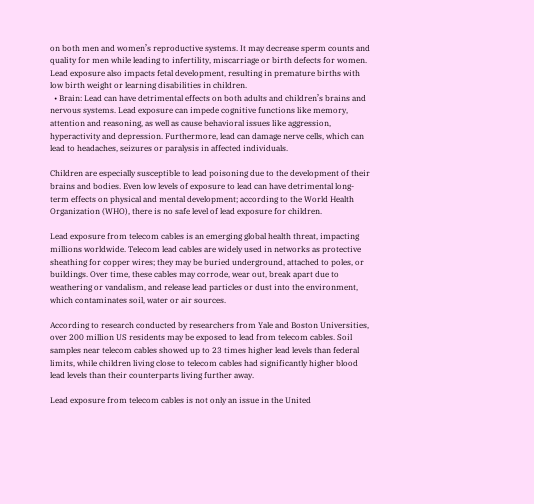on both men and women’s reproductive systems. It may decrease sperm counts and quality for men while leading to infertility, miscarriage or birth defects for women. Lead exposure also impacts fetal development, resulting in premature births with low birth weight or learning disabilities in children.
  • Brain: Lead can have detrimental effects on both adults and children’s brains and nervous systems. Lead exposure can impede cognitive functions like memory, attention and reasoning, as well as cause behavioral issues like aggression, hyperactivity and depression. Furthermore, lead can damage nerve cells, which can lead to headaches, seizures or paralysis in affected individuals.

Children are especially susceptible to lead poisoning due to the development of their brains and bodies. Even low levels of exposure to lead can have detrimental long-term effects on physical and mental development; according to the World Health Organization (WHO), there is no safe level of lead exposure for children.

Lead exposure from telecom cables is an emerging global health threat, impacting millions worldwide. Telecom lead cables are widely used in networks as protective sheathing for copper wires; they may be buried underground, attached to poles, or buildings. Over time, these cables may corrode, wear out, break apart due to weathering or vandalism, and release lead particles or dust into the environment, which contaminates soil, water or air sources.

According to research conducted by researchers from Yale and Boston Universities, over 200 million US residents may be exposed to lead from telecom cables. Soil samples near telecom cables showed up to 23 times higher lead levels than federal limits, while children living close to telecom cables had significantly higher blood lead levels than their counterparts living further away.

Lead exposure from telecom cables is not only an issue in the United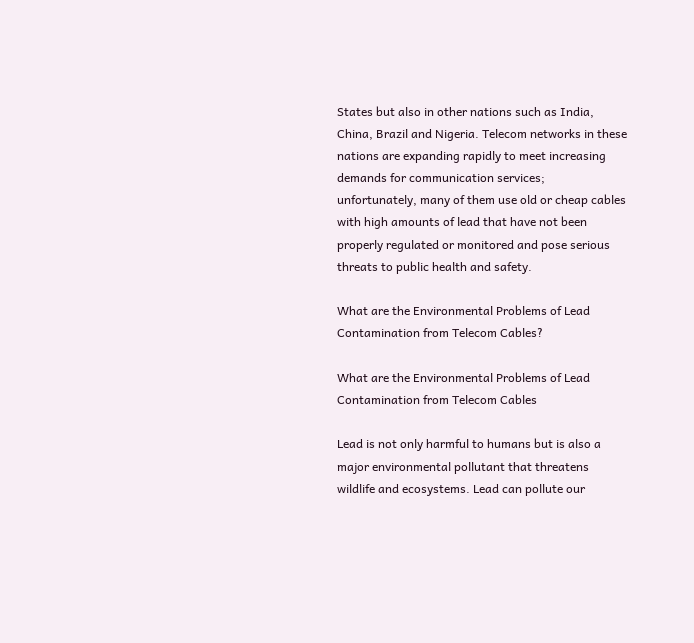States but also in other nations such as India, China, Brazil and Nigeria. Telecom networks in these nations are expanding rapidly to meet increasing demands for communication services; unfortunately, many of them use old or cheap cables with high amounts of lead that have not been properly regulated or monitored and pose serious threats to public health and safety.

What are the Environmental Problems of Lead Contamination from Telecom Cables?

What are the Environmental Problems of Lead Contamination from Telecom Cables

Lead is not only harmful to humans but is also a major environmental pollutant that threatens wildlife and ecosystems. Lead can pollute our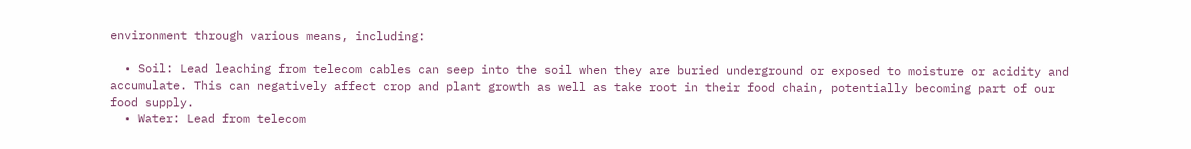environment through various means, including:

  • Soil: Lead leaching from telecom cables can seep into the soil when they are buried underground or exposed to moisture or acidity and accumulate. This can negatively affect crop and plant growth as well as take root in their food chain, potentially becoming part of our food supply.
  • Water: Lead from telecom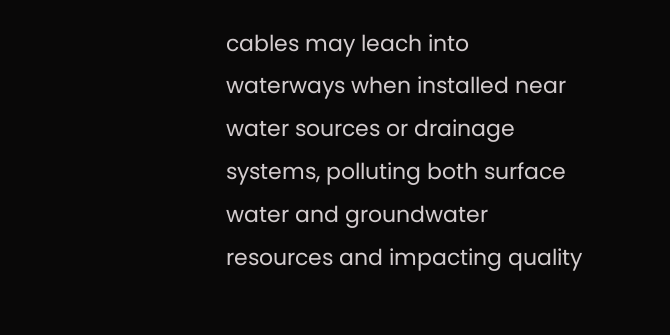cables may leach into waterways when installed near water sources or drainage systems, polluting both surface water and groundwater resources and impacting quality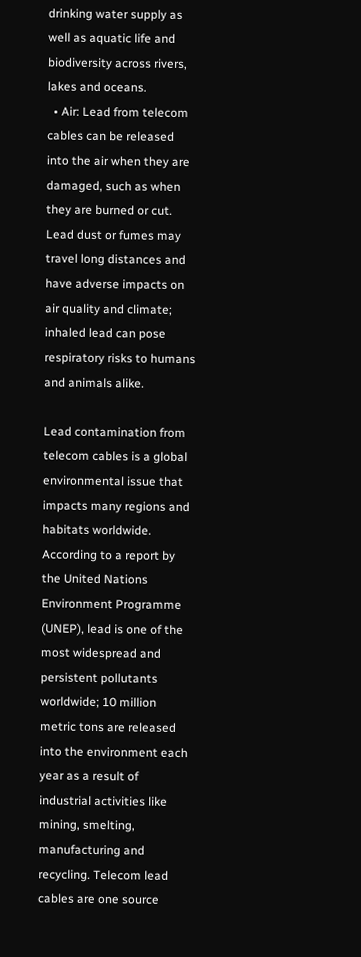drinking water supply as well as aquatic life and biodiversity across rivers, lakes and oceans.
  • Air: Lead from telecom cables can be released into the air when they are damaged, such as when they are burned or cut. Lead dust or fumes may travel long distances and have adverse impacts on air quality and climate; inhaled lead can pose respiratory risks to humans and animals alike.

Lead contamination from telecom cables is a global environmental issue that impacts many regions and habitats worldwide. According to a report by the United Nations Environment Programme (UNEP), lead is one of the most widespread and persistent pollutants worldwide; 10 million metric tons are released into the environment each year as a result of industrial activities like mining, smelting, manufacturing and recycling. Telecom lead cables are one source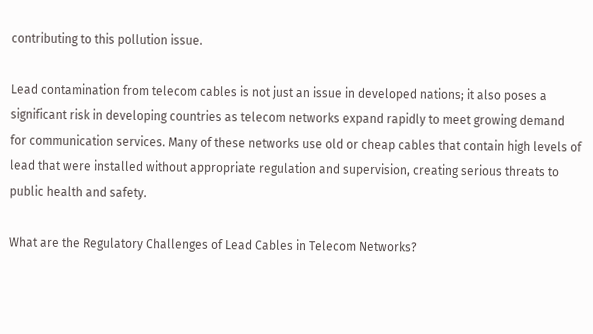contributing to this pollution issue.

Lead contamination from telecom cables is not just an issue in developed nations; it also poses a significant risk in developing countries as telecom networks expand rapidly to meet growing demand for communication services. Many of these networks use old or cheap cables that contain high levels of lead that were installed without appropriate regulation and supervision, creating serious threats to public health and safety.

What are the Regulatory Challenges of Lead Cables in Telecom Networks?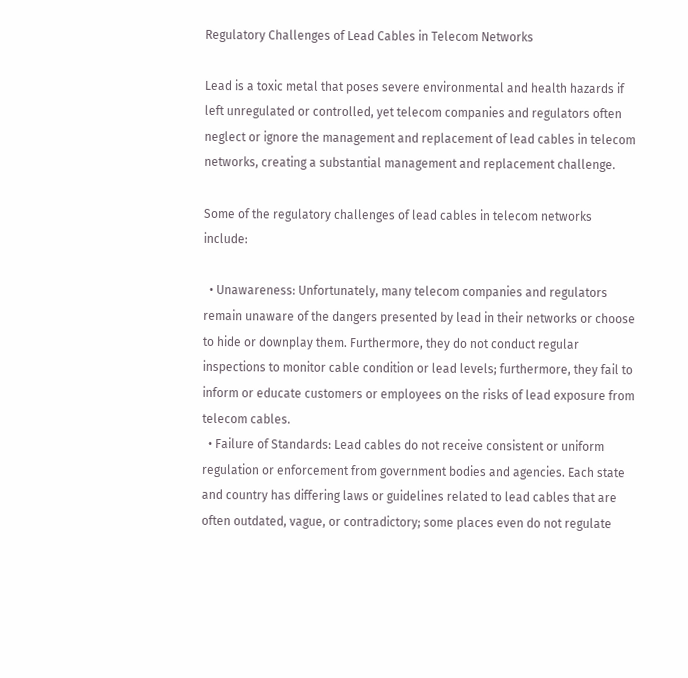Regulatory Challenges of Lead Cables in Telecom Networks

Lead is a toxic metal that poses severe environmental and health hazards if left unregulated or controlled, yet telecom companies and regulators often neglect or ignore the management and replacement of lead cables in telecom networks, creating a substantial management and replacement challenge.

Some of the regulatory challenges of lead cables in telecom networks include:

  • Unawareness: Unfortunately, many telecom companies and regulators remain unaware of the dangers presented by lead in their networks or choose to hide or downplay them. Furthermore, they do not conduct regular inspections to monitor cable condition or lead levels; furthermore, they fail to inform or educate customers or employees on the risks of lead exposure from telecom cables.
  • Failure of Standards: Lead cables do not receive consistent or uniform regulation or enforcement from government bodies and agencies. Each state and country has differing laws or guidelines related to lead cables that are often outdated, vague, or contradictory; some places even do not regulate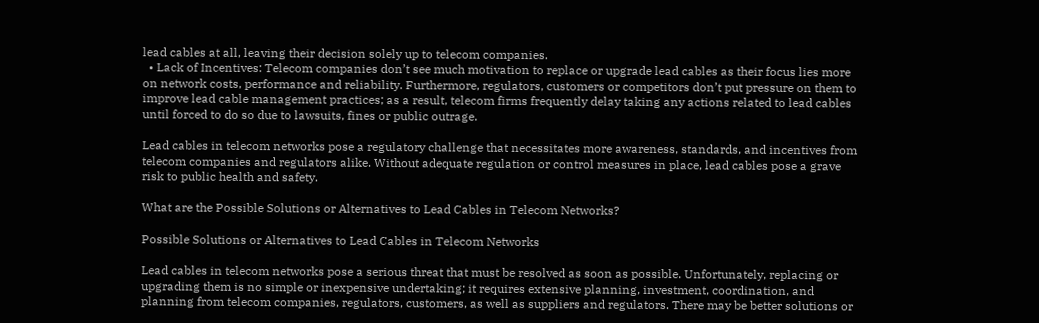lead cables at all, leaving their decision solely up to telecom companies.
  • Lack of Incentives: Telecom companies don’t see much motivation to replace or upgrade lead cables as their focus lies more on network costs, performance and reliability. Furthermore, regulators, customers or competitors don’t put pressure on them to improve lead cable management practices; as a result, telecom firms frequently delay taking any actions related to lead cables until forced to do so due to lawsuits, fines or public outrage.

Lead cables in telecom networks pose a regulatory challenge that necessitates more awareness, standards, and incentives from telecom companies and regulators alike. Without adequate regulation or control measures in place, lead cables pose a grave risk to public health and safety.

What are the Possible Solutions or Alternatives to Lead Cables in Telecom Networks?

Possible Solutions or Alternatives to Lead Cables in Telecom Networks

Lead cables in telecom networks pose a serious threat that must be resolved as soon as possible. Unfortunately, replacing or upgrading them is no simple or inexpensive undertaking; it requires extensive planning, investment, coordination, and planning from telecom companies, regulators, customers, as well as suppliers and regulators. There may be better solutions or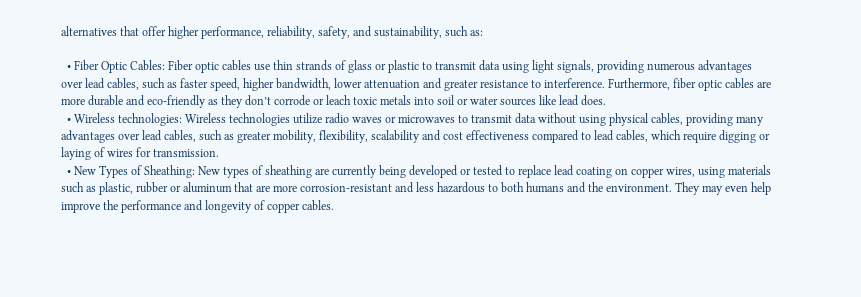alternatives that offer higher performance, reliability, safety, and sustainability, such as:

  • Fiber Optic Cables: Fiber optic cables use thin strands of glass or plastic to transmit data using light signals, providing numerous advantages over lead cables, such as faster speed, higher bandwidth, lower attenuation and greater resistance to interference. Furthermore, fiber optic cables are more durable and eco-friendly as they don’t corrode or leach toxic metals into soil or water sources like lead does.
  • Wireless technologies: Wireless technologies utilize radio waves or microwaves to transmit data without using physical cables, providing many advantages over lead cables, such as greater mobility, flexibility, scalability and cost effectiveness compared to lead cables, which require digging or laying of wires for transmission.
  • New Types of Sheathing: New types of sheathing are currently being developed or tested to replace lead coating on copper wires, using materials such as plastic, rubber or aluminum that are more corrosion-resistant and less hazardous to both humans and the environment. They may even help improve the performance and longevity of copper cables.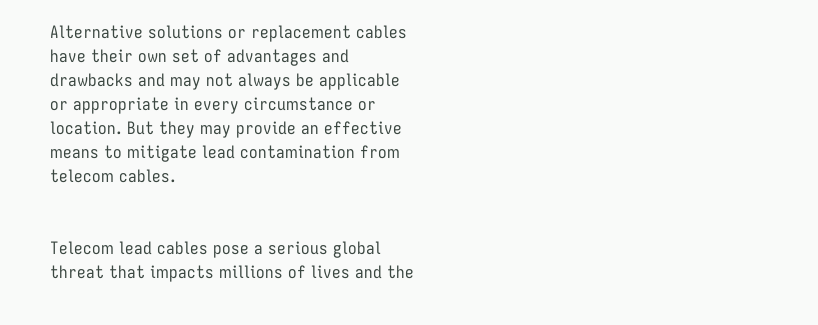Alternative solutions or replacement cables have their own set of advantages and drawbacks and may not always be applicable or appropriate in every circumstance or location. But they may provide an effective means to mitigate lead contamination from telecom cables.


Telecom lead cables pose a serious global threat that impacts millions of lives and the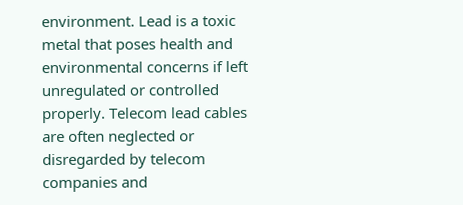environment. Lead is a toxic metal that poses health and environmental concerns if left unregulated or controlled properly. Telecom lead cables are often neglected or disregarded by telecom companies and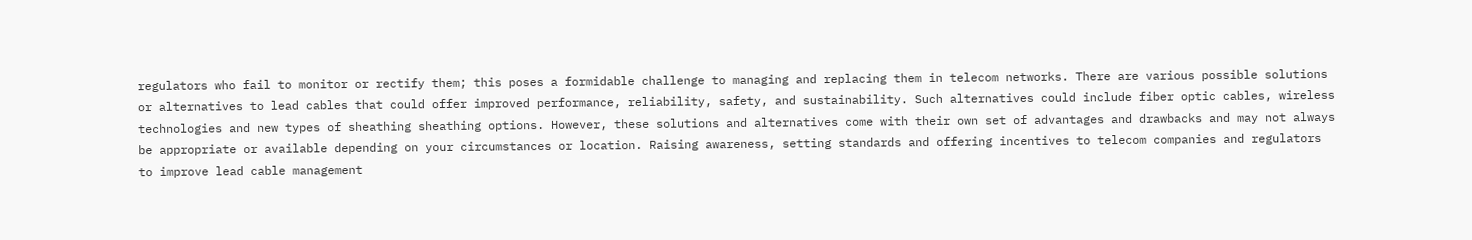regulators who fail to monitor or rectify them; this poses a formidable challenge to managing and replacing them in telecom networks. There are various possible solutions or alternatives to lead cables that could offer improved performance, reliability, safety, and sustainability. Such alternatives could include fiber optic cables, wireless technologies and new types of sheathing sheathing options. However, these solutions and alternatives come with their own set of advantages and drawbacks and may not always be appropriate or available depending on your circumstances or location. Raising awareness, setting standards and offering incentives to telecom companies and regulators to improve lead cable management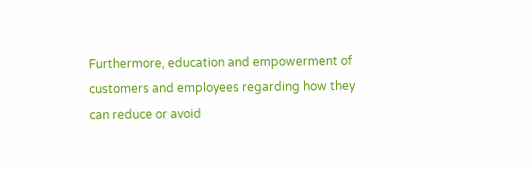Furthermore, education and empowerment of customers and employees regarding how they can reduce or avoid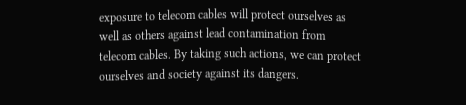exposure to telecom cables will protect ourselves as well as others against lead contamination from telecom cables. By taking such actions, we can protect ourselves and society against its dangers.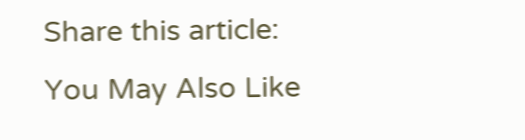Share this article:
You May Also Like